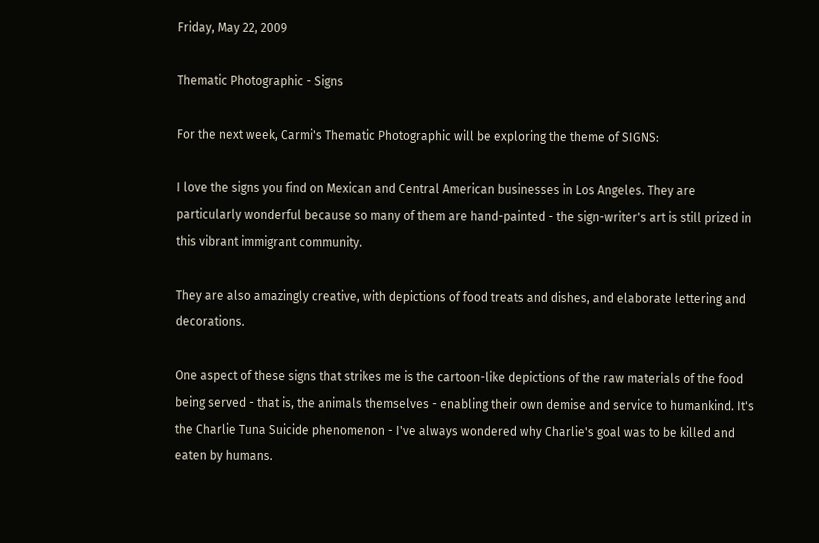Friday, May 22, 2009

Thematic Photographic - Signs

For the next week, Carmi's Thematic Photographic will be exploring the theme of SIGNS:

I love the signs you find on Mexican and Central American businesses in Los Angeles. They are particularly wonderful because so many of them are hand-painted - the sign-writer's art is still prized in this vibrant immigrant community.

They are also amazingly creative, with depictions of food treats and dishes, and elaborate lettering and decorations.

One aspect of these signs that strikes me is the cartoon-like depictions of the raw materials of the food being served - that is, the animals themselves - enabling their own demise and service to humankind. It's the Charlie Tuna Suicide phenomenon - I've always wondered why Charlie's goal was to be killed and eaten by humans.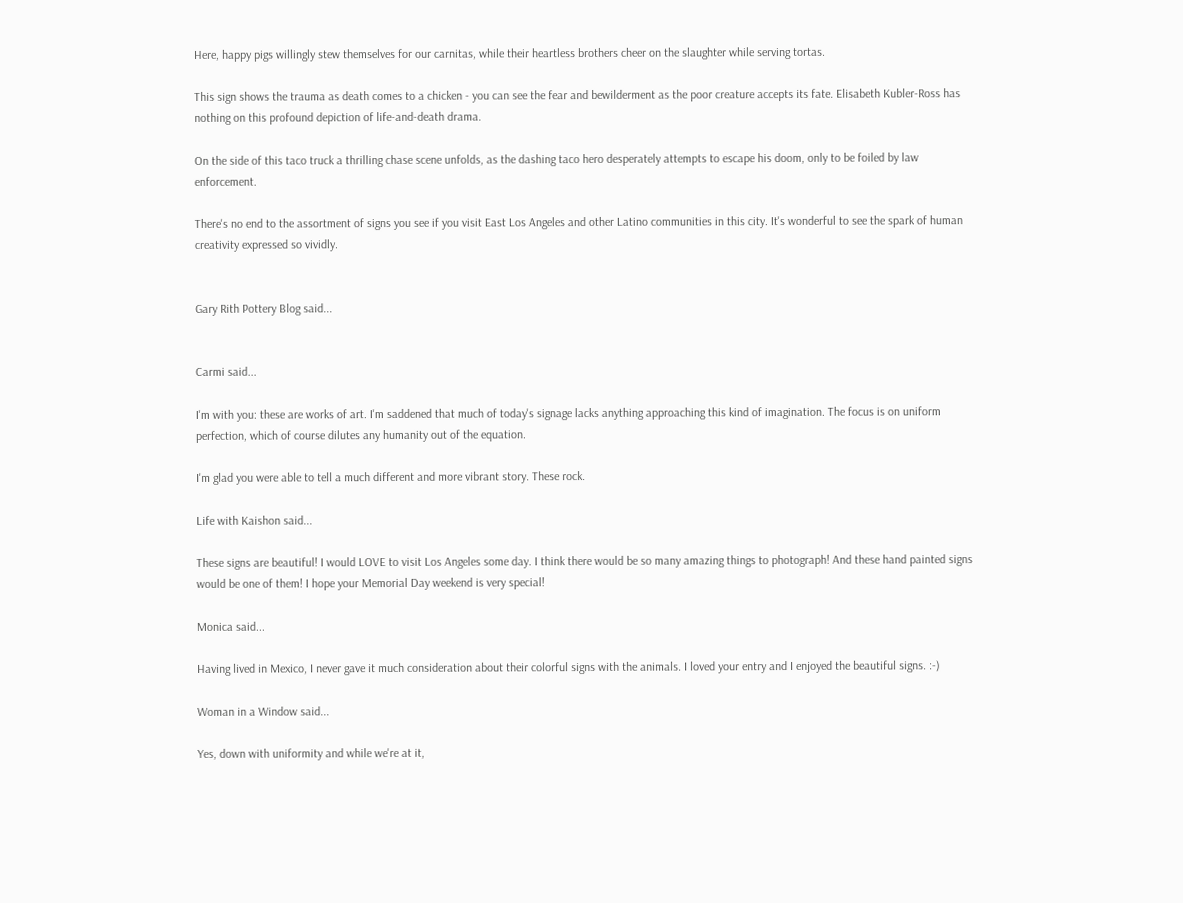Here, happy pigs willingly stew themselves for our carnitas, while their heartless brothers cheer on the slaughter while serving tortas.

This sign shows the trauma as death comes to a chicken - you can see the fear and bewilderment as the poor creature accepts its fate. Elisabeth Kubler-Ross has nothing on this profound depiction of life-and-death drama.

On the side of this taco truck a thrilling chase scene unfolds, as the dashing taco hero desperately attempts to escape his doom, only to be foiled by law enforcement.

There's no end to the assortment of signs you see if you visit East Los Angeles and other Latino communities in this city. It's wonderful to see the spark of human creativity expressed so vividly.


Gary Rith Pottery Blog said...


Carmi said...

I'm with you: these are works of art. I'm saddened that much of today's signage lacks anything approaching this kind of imagination. The focus is on uniform perfection, which of course dilutes any humanity out of the equation.

I'm glad you were able to tell a much different and more vibrant story. These rock.

Life with Kaishon said...

These signs are beautiful! I would LOVE to visit Los Angeles some day. I think there would be so many amazing things to photograph! And these hand painted signs would be one of them! I hope your Memorial Day weekend is very special!

Monica said...

Having lived in Mexico, I never gave it much consideration about their colorful signs with the animals. I loved your entry and I enjoyed the beautiful signs. :-)

Woman in a Window said...

Yes, down with uniformity and while we're at it,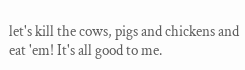let's kill the cows, pigs and chickens and eat 'em! It's all good to me.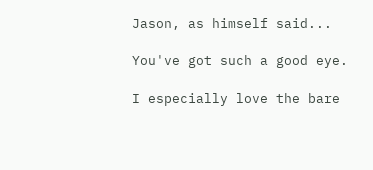Jason, as himself said...

You've got such a good eye.

I especially love the bare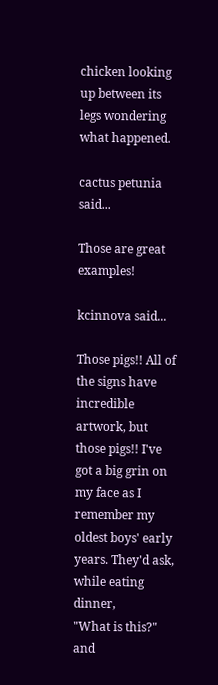chicken looking up between its legs wondering what happened.

cactus petunia said...

Those are great examples!

kcinnova said...

Those pigs!! All of the signs have incredible artwork, but those pigs!! I've got a big grin on my face as I remember my oldest boys' early years. They'd ask, while eating dinner,
"What is this?" and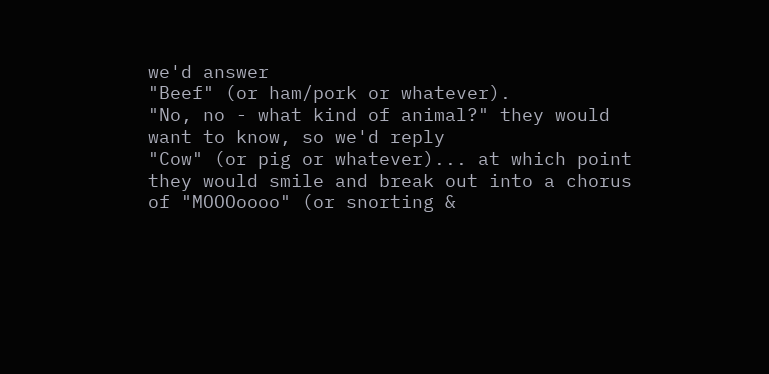we'd answer
"Beef" (or ham/pork or whatever).
"No, no - what kind of animal?" they would want to know, so we'd reply
"Cow" (or pig or whatever)... at which point they would smile and break out into a chorus of "MOOOoooo" (or snorting &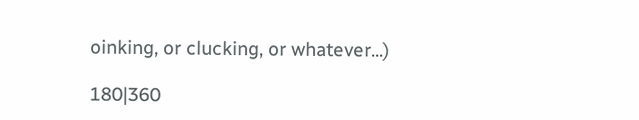oinking, or clucking, or whatever...)

180|360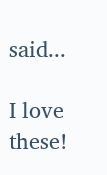said...

I love these!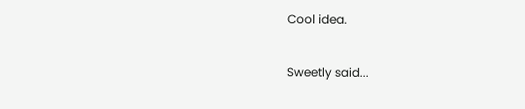Cool idea.

Sweetly said...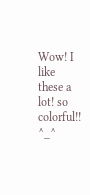Wow! I like these a lot! so colorful!! ^_^